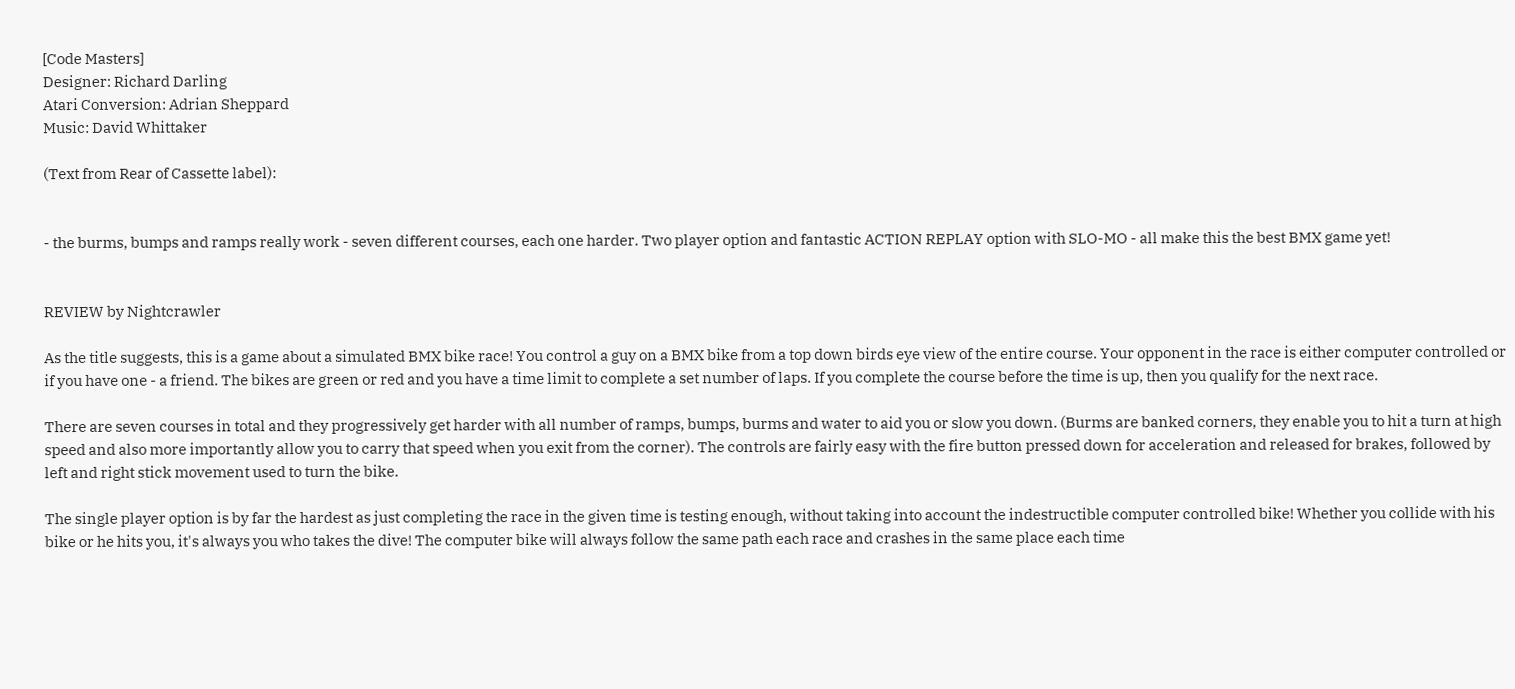[Code Masters]
Designer: Richard Darling
Atari Conversion: Adrian Sheppard
Music: David Whittaker

(Text from Rear of Cassette label):


- the burms, bumps and ramps really work - seven different courses, each one harder. Two player option and fantastic ACTION REPLAY option with SLO-MO - all make this the best BMX game yet!


REVIEW by Nightcrawler

As the title suggests, this is a game about a simulated BMX bike race! You control a guy on a BMX bike from a top down birds eye view of the entire course. Your opponent in the race is either computer controlled or if you have one - a friend. The bikes are green or red and you have a time limit to complete a set number of laps. If you complete the course before the time is up, then you qualify for the next race.

There are seven courses in total and they progressively get harder with all number of ramps, bumps, burms and water to aid you or slow you down. (Burms are banked corners, they enable you to hit a turn at high speed and also more importantly allow you to carry that speed when you exit from the corner). The controls are fairly easy with the fire button pressed down for acceleration and released for brakes, followed by left and right stick movement used to turn the bike.

The single player option is by far the hardest as just completing the race in the given time is testing enough, without taking into account the indestructible computer controlled bike! Whether you collide with his bike or he hits you, it's always you who takes the dive! The computer bike will always follow the same path each race and crashes in the same place each time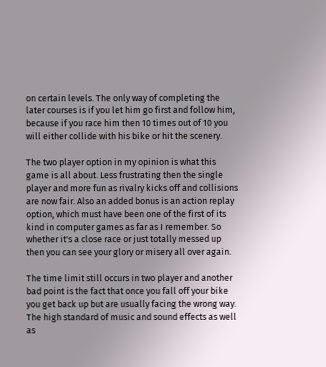on certain levels. The only way of completing the later courses is if you let him go first and follow him, because if you race him then 10 times out of 10 you will either collide with his bike or hit the scenery.

The two player option in my opinion is what this game is all about. Less frustrating then the single player and more fun as rivalry kicks off and collisions are now fair. Also an added bonus is an action replay option, which must have been one of the first of its kind in computer games as far as I remember. So whether it's a close race or just totally messed up then you can see your glory or misery all over again.

The time limit still occurs in two player and another bad point is the fact that once you fall off your bike you get back up but are usually facing the wrong way. The high standard of music and sound effects as well as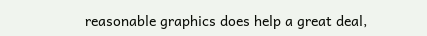reasonable graphics does help a great deal,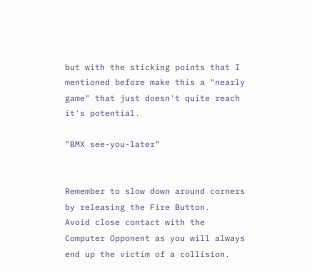but with the sticking points that I mentioned before make this a "nearly game" that just doesn't quite reach it's potential.

"BMX see-you-later"


Remember to slow down around corners by releasing the Fire Button.
Avoid close contact with the Computer Opponent as you will always end up the victim of a collision.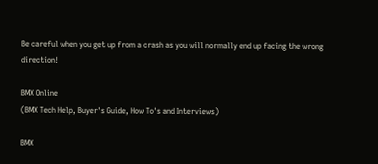Be careful when you get up from a crash as you will normally end up facing the wrong direction!

BMX Online
(BMX Tech Help, Buyer's Guide, How To's and Interviews)

BMX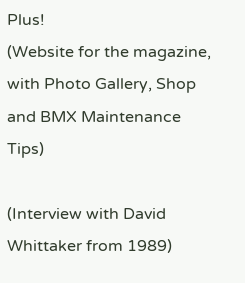Plus!
(Website for the magazine, with Photo Gallery, Shop and BMX Maintenance Tips)

(Interview with David Whittaker from 1989)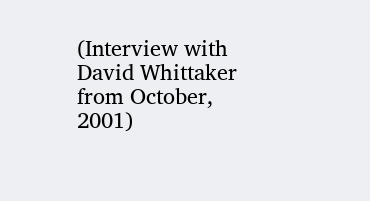(Interview with David Whittaker from October, 2001)